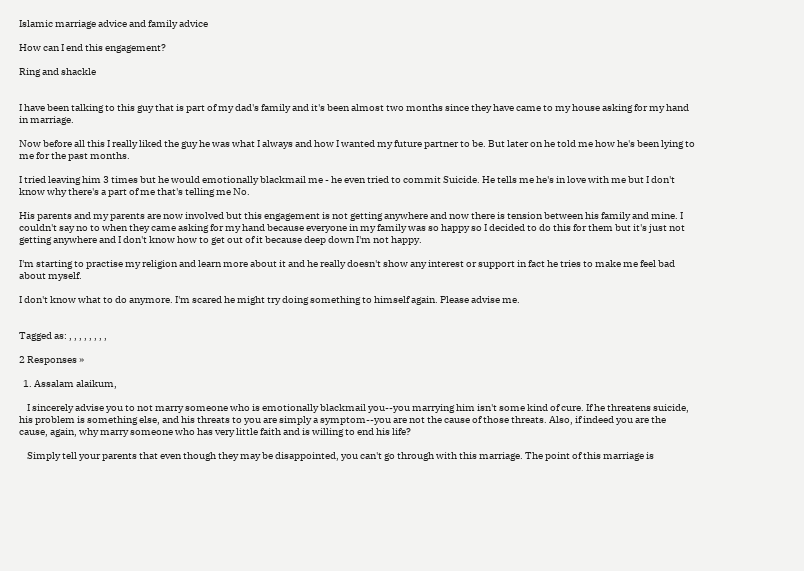Islamic marriage advice and family advice

How can I end this engagement?

Ring and shackle


I have been talking to this guy that is part of my dad's family and it's been almost two months since they have came to my house asking for my hand in marriage.

Now before all this I really liked the guy he was what I always and how I wanted my future partner to be. But later on he told me how he's been lying to me for the past months.

I tried leaving him 3 times but he would emotionally blackmail me - he even tried to commit Suicide. He tells me he's in love with me but I don't know why there's a part of me that's telling me No.

His parents and my parents are now involved but this engagement is not getting anywhere and now there is tension between his family and mine. I couldn't say no to when they came asking for my hand because everyone in my family was so happy so I decided to do this for them but it's just not getting anywhere and I don't know how to get out of it because deep down I'm not happy.

I'm starting to practise my religion and learn more about it and he really doesn't show any interest or support in fact he tries to make me feel bad about myself.

I don't know what to do anymore. I'm scared he might try doing something to himself again. Please advise me.


Tagged as: , , , , , , , ,

2 Responses »

  1. Assalam alaikum,

    I sincerely advise you to not marry someone who is emotionally blackmail you--you marrying him isn't some kind of cure. If he threatens suicide, his problem is something else, and his threats to you are simply a symptom--you are not the cause of those threats. Also, if indeed you are the cause, again, why marry someone who has very little faith and is willing to end his life?

    Simply tell your parents that even though they may be disappointed, you can't go through with this marriage. The point of this marriage is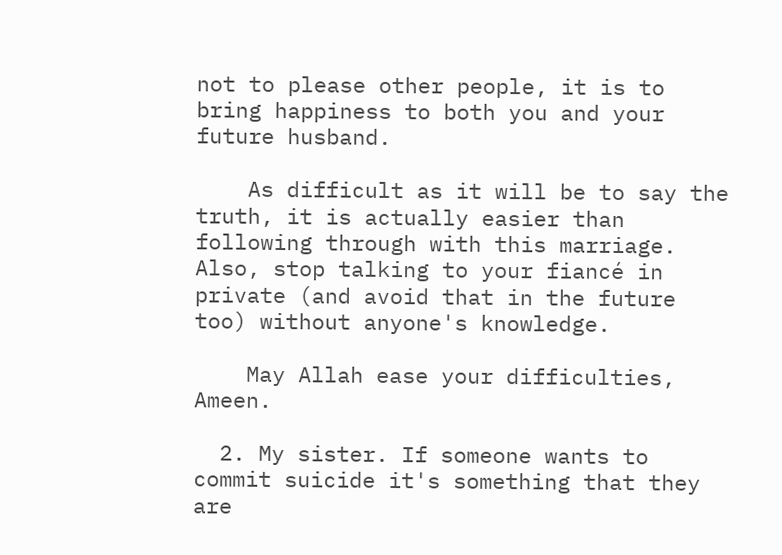not to please other people, it is to bring happiness to both you and your future husband.

    As difficult as it will be to say the truth, it is actually easier than following through with this marriage. Also, stop talking to your fiancé in private (and avoid that in the future too) without anyone's knowledge.

    May Allah ease your difficulties, Ameen.

  2. My sister. If someone wants to commit suicide it's something that they are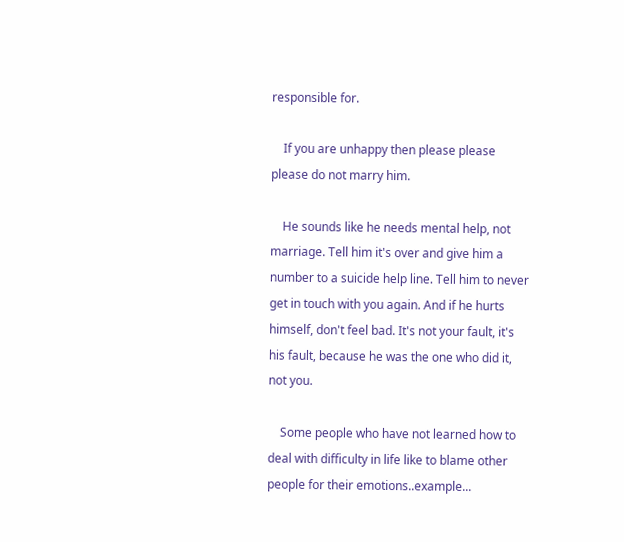responsible for.

    If you are unhappy then please please please do not marry him.

    He sounds like he needs mental help, not marriage. Tell him it's over and give him a number to a suicide help line. Tell him to never get in touch with you again. And if he hurts himself, don't feel bad. It's not your fault, it's his fault, because he was the one who did it, not you.

    Some people who have not learned how to deal with difficulty in life like to blame other people for their emotions..example...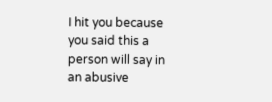I hit you because you said this a person will say in an abusive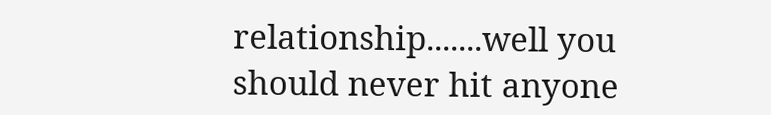relationship.......well you should never hit anyone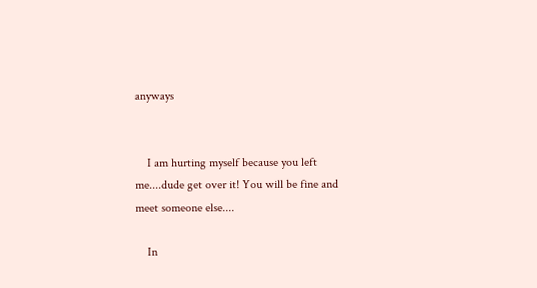anyways


    I am hurting myself because you left me....dude get over it! You will be fine and meet someone else....

    In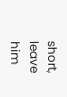short, leave him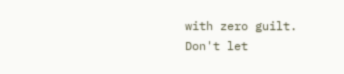with zero guilt. Don't let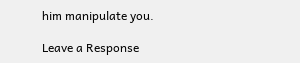him manipulate you.

Leave a Response